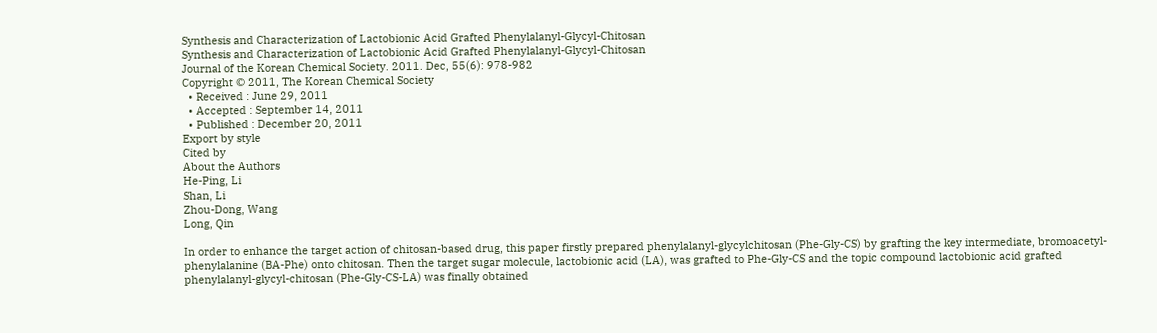Synthesis and Characterization of Lactobionic Acid Grafted Phenylalanyl-Glycyl-Chitosan
Synthesis and Characterization of Lactobionic Acid Grafted Phenylalanyl-Glycyl-Chitosan
Journal of the Korean Chemical Society. 2011. Dec, 55(6): 978-982
Copyright © 2011, The Korean Chemical Society
  • Received : June 29, 2011
  • Accepted : September 14, 2011
  • Published : December 20, 2011
Export by style
Cited by
About the Authors
He-Ping, Li
Shan, Li
Zhou-Dong, Wang
Long, Qin

In order to enhance the target action of chitosan-based drug, this paper firstly prepared phenylalanyl-glycylchitosan (Phe-Gly-CS) by grafting the key intermediate, bromoacetyl-phenylalanine (BA-Phe) onto chitosan. Then the target sugar molecule, lactobionic acid (LA), was grafted to Phe-Gly-CS and the topic compound lactobionic acid grafted phenylalanyl-glycyl-chitosan (Phe-Gly-CS-LA) was finally obtained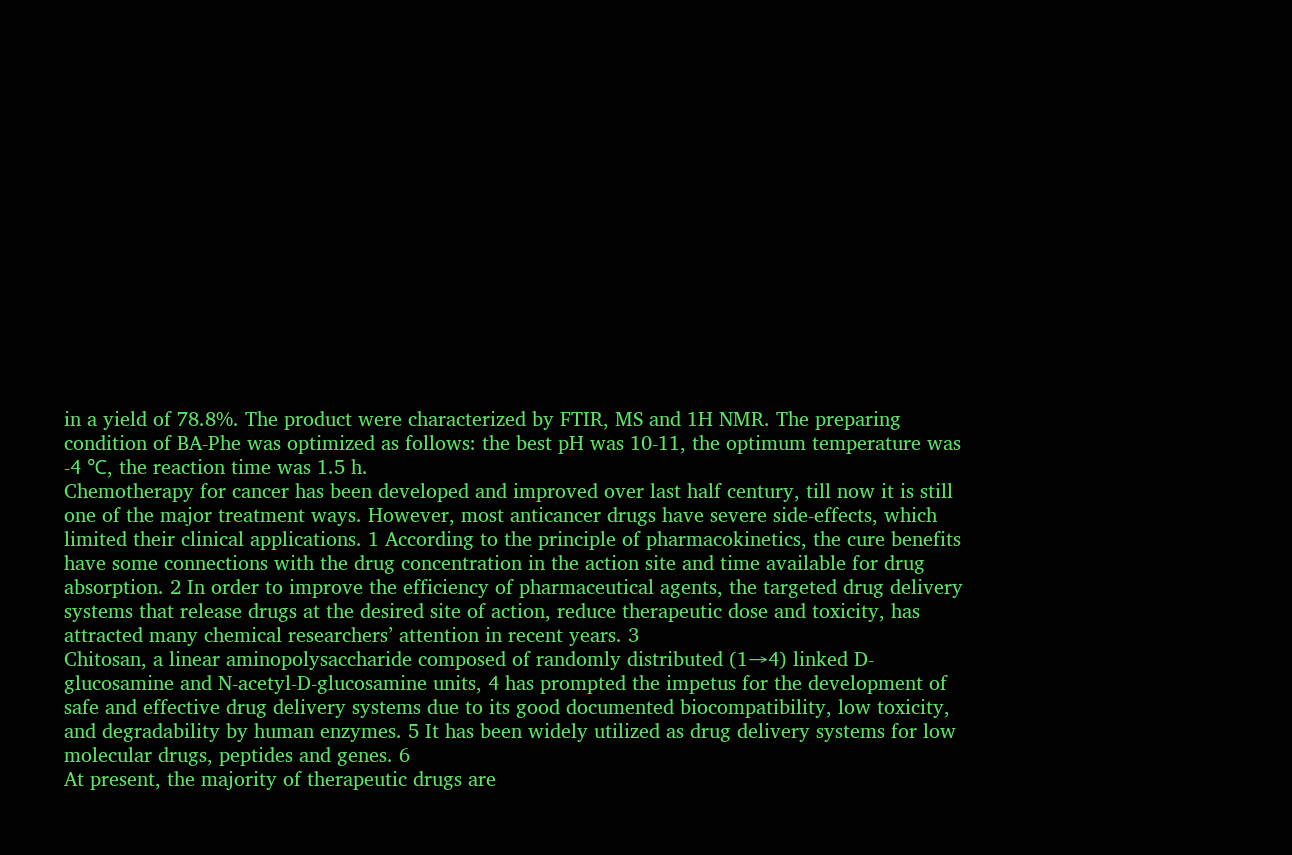in a yield of 78.8%. The product were characterized by FTIR, MS and 1H NMR. The preparing condition of BA-Phe was optimized as follows: the best pH was 10-11, the optimum temperature was -4 ℃, the reaction time was 1.5 h.
Chemotherapy for cancer has been developed and improved over last half century, till now it is still one of the major treatment ways. However, most anticancer drugs have severe side-effects, which limited their clinical applications. 1 According to the principle of pharmacokinetics, the cure benefits have some connections with the drug concentration in the action site and time available for drug absorption. 2 In order to improve the efficiency of pharmaceutical agents, the targeted drug delivery systems that release drugs at the desired site of action, reduce therapeutic dose and toxicity, has attracted many chemical researchers’ attention in recent years. 3
Chitosan, a linear aminopolysaccharide composed of randomly distributed (1→4) linked D-glucosamine and N-acetyl-D-glucosamine units, 4 has prompted the impetus for the development of safe and effective drug delivery systems due to its good documented biocompatibility, low toxicity, and degradability by human enzymes. 5 It has been widely utilized as drug delivery systems for low molecular drugs, peptides and genes. 6
At present, the majority of therapeutic drugs are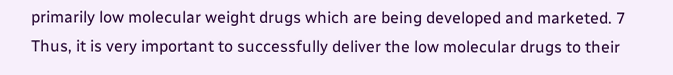primarily low molecular weight drugs which are being developed and marketed. 7 Thus, it is very important to successfully deliver the low molecular drugs to their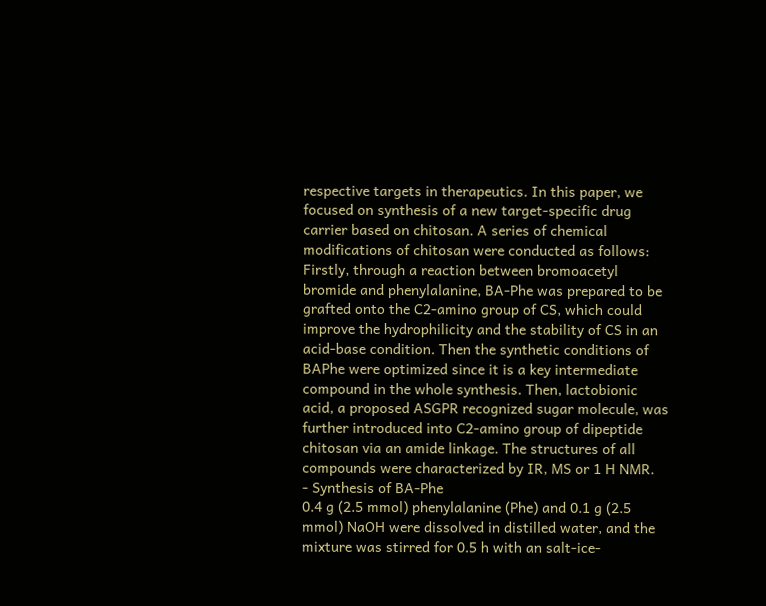respective targets in therapeutics. In this paper, we focused on synthesis of a new target-specific drug carrier based on chitosan. A series of chemical modifications of chitosan were conducted as follows: Firstly, through a reaction between bromoacetyl bromide and phenylalanine, BA-Phe was prepared to be grafted onto the C2-amino group of CS, which could improve the hydrophilicity and the stability of CS in an acid-base condition. Then the synthetic conditions of BAPhe were optimized since it is a key intermediate compound in the whole synthesis. Then, lactobionic acid, a proposed ASGPR recognized sugar molecule, was further introduced into C2-amino group of dipeptide chitosan via an amide linkage. The structures of all compounds were characterized by IR, MS or 1 H NMR.
- Synthesis of BA-Phe
0.4 g (2.5 mmol) phenylalanine (Phe) and 0.1 g (2.5 mmol) NaOH were dissolved in distilled water, and the mixture was stirred for 0.5 h with an salt-ice-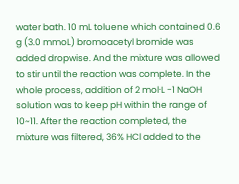water bath. 10 mL toluene which contained 0.6 g (3.0 mmoL) bromoacetyl bromide was added dropwise. And the mixture was allowed to stir until the reaction was complete. In the whole process, addition of 2 mol·L -1 NaOH solution was to keep pH within the range of 10~11. After the reaction completed, the mixture was filtered, 36% HCl added to the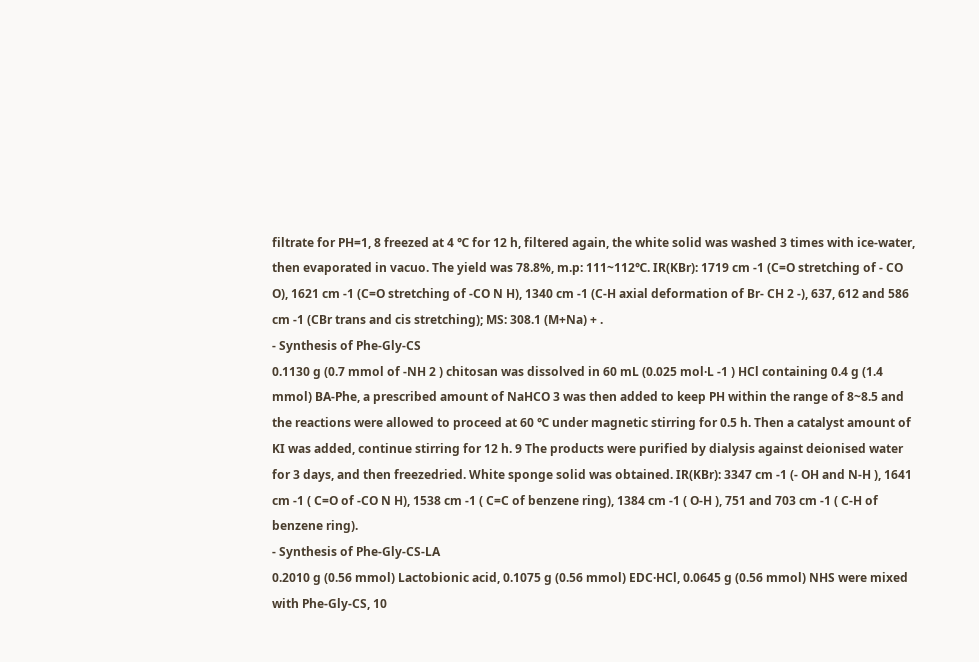filtrate for PH=1, 8 freezed at 4 ℃ for 12 h, filtered again, the white solid was washed 3 times with ice-water, then evaporated in vacuo. The yield was 78.8%, m.p: 111~112℃. IR(KBr): 1719 cm -1 (C=O stretching of - CO O), 1621 cm -1 (C=O stretching of -CO N H), 1340 cm -1 (C-H axial deformation of Br- CH 2 -), 637, 612 and 586 cm -1 (CBr trans and cis stretching); MS: 308.1 (M+Na) + .
- Synthesis of Phe-Gly-CS
0.1130 g (0.7 mmol of -NH 2 ) chitosan was dissolved in 60 mL (0.025 mol·L -1 ) HCl containing 0.4 g (1.4 mmol) BA-Phe, a prescribed amount of NaHCO 3 was then added to keep PH within the range of 8~8.5 and the reactions were allowed to proceed at 60 ℃ under magnetic stirring for 0.5 h. Then a catalyst amount of KI was added, continue stirring for 12 h. 9 The products were purified by dialysis against deionised water for 3 days, and then freezedried. White sponge solid was obtained. IR(KBr): 3347 cm -1 (- OH and N-H ), 1641 cm -1 ( C=O of -CO N H), 1538 cm -1 ( C=C of benzene ring), 1384 cm -1 ( O-H ), 751 and 703 cm -1 ( C-H of benzene ring).
- Synthesis of Phe-Gly-CS-LA
0.2010 g (0.56 mmol) Lactobionic acid, 0.1075 g (0.56 mmol) EDC·HCl, 0.0645 g (0.56 mmol) NHS were mixed with Phe-Gly-CS, 10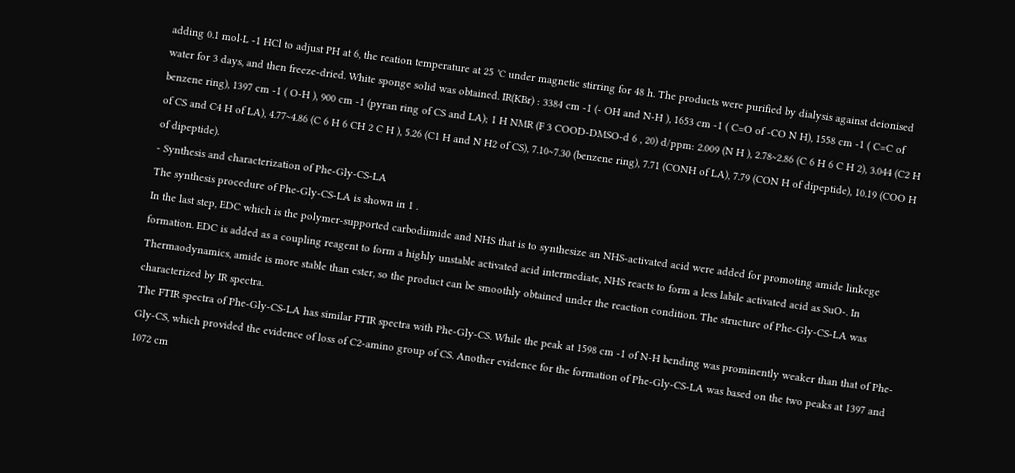adding 0.1 mol·L -1 HCl to adjust PH at 6, the reation temperature at 25 ℃ under magnetic stirring for 48 h. The products were purified by dialysis against deionised water for 3 days, and then freeze-dried. White sponge solid was obtained. IR(KBr) : 3384 cm -1 (- OH and N-H ), 1653 cm -1 ( C=O of -CO N H), 1558 cm -1 ( C=C of benzene ring), 1397 cm -1 ( O-H ), 900 cm -1 (pyran ring of CS and LA); 1 H NMR (F 3 COOD-DMSO-d 6 , 20) d/ppm: 2.009 (N H ), 2.78~2.86 (C 6 H 6 C H 2), 3.044 (C2 H of CS and C4 H of LA), 4.77~4.86 (C 6 H 6 CH 2 C H ), 5.26 (C1 H and N H2 of CS), 7.10~7.30 (benzene ring), 7.71 (CONH of LA), 7.79 (CON H of dipeptide), 10.19 (COO H of dipeptide).
- Synthesis and characterization of Phe-Gly-CS-LA
The synthesis procedure of Phe-Gly-CS-LA is shown in 1 .
In the last step, EDC which is the polymer-supported carbodiimide and NHS that is to synthesize an NHS-activated acid were added for promoting amide linkege formation. EDC is added as a coupling reagent to form a highly unstable activated acid intermediate, NHS reacts to form a less labile activated acid as SuO-. In Thermaodynamics, amide is more stable than ester, so the product can be smoothly obtained under the reaction condition. The structure of Phe-Gly-CS-LA was characterized by IR spectra.
The FTIR spectra of Phe-Gly-CS-LA has similar FTIR spectra with Phe-Gly-CS. While the peak at 1598 cm -1 of N-H bending was prominently weaker than that of Phe-Gly-CS, which provided the evidence of loss of C2-amino group of CS. Another evidence for the formation of Phe-Gly-CS-LA was based on the two peaks at 1397 and 1072 cm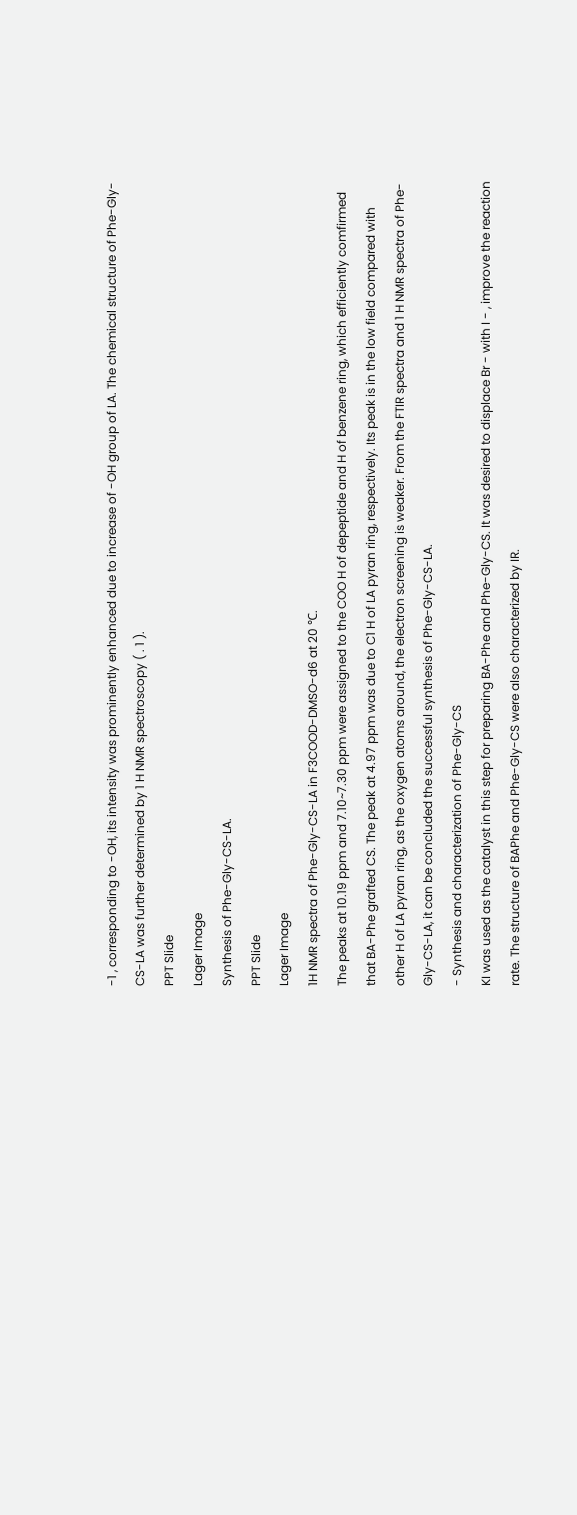-1 , corresponding to -OH, its intensity was prominently enhanced due to increase of -OH group of LA. The chemical structure of Phe-Gly-CS-LA was further determined by 1 H NMR spectroscopy ( . 1 ).
PPT Slide
Lager Image
Synthesis of Phe-Gly-CS-LA.
PPT Slide
Lager Image
1H NMR spectra of Phe-Gly-CS-LA in F3COOD-DMSO-d6 at 20 ℃.
The peaks at 10.19 ppm and 7.10~7.30 ppm were assigned to the COO H of depeptide and H of benzene ring, which efficiently comfirmed that BA-Phe grafted CS. The peak at 4.97 ppm was due to C1 H of LA pyran ring, respectively. Its peak is in the low field compared with other H of LA pyran ring, as the oxygen atoms around, the electron screening is weaker. From the FTIR spectra and 1 H NMR spectra of Phe-Gly-CS-LA, it can be concluded the successful synthesis of Phe-Gly-CS-LA.
- Synthesis and characterization of Phe-Gly-CS
KI was used as the catalyst in this step for preparing BA-Phe and Phe-Gly-CS. It was desired to displace Br - with I - , improve the reaction rate. The structure of BAPhe and Phe-Gly-CS were also characterized by IR.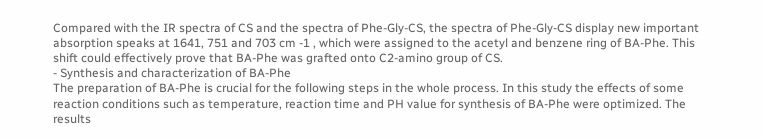Compared with the IR spectra of CS and the spectra of Phe-Gly-CS, the spectra of Phe-Gly-CS display new important absorption speaks at 1641, 751 and 703 cm -1 , which were assigned to the acetyl and benzene ring of BA-Phe. This shift could effectively prove that BA-Phe was grafted onto C2-amino group of CS.
- Synthesis and characterization of BA-Phe
The preparation of BA-Phe is crucial for the following steps in the whole process. In this study the effects of some reaction conditions such as temperature, reaction time and PH value for synthesis of BA-Phe were optimized. The results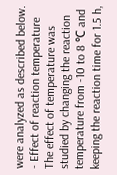were analyzed as described below.
- Effect of reaction temperature
The effect of temperature was studied by changing the reaction temperature from -10 to 8 ℃ and keeping the reaction time for 1.5 h,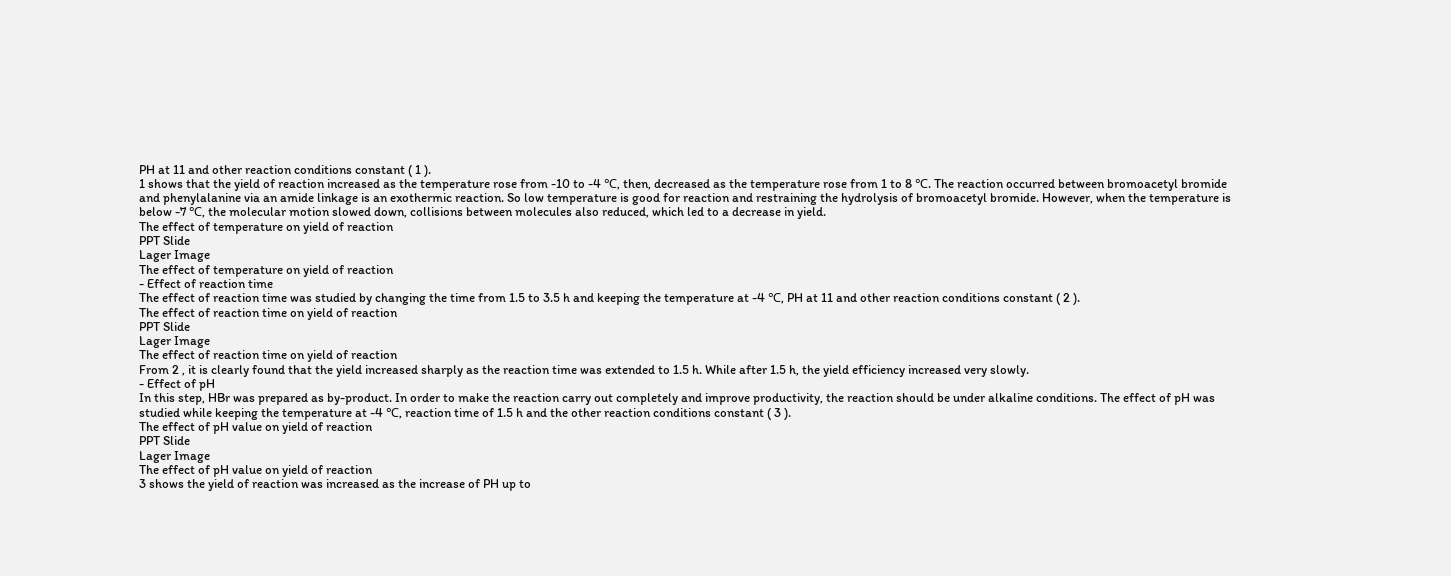PH at 11 and other reaction conditions constant ( 1 ).
1 shows that the yield of reaction increased as the temperature rose from -10 to -4 ℃, then, decreased as the temperature rose from 1 to 8 ℃. The reaction occurred between bromoacetyl bromide and phenylalanine via an amide linkage is an exothermic reaction. So low temperature is good for reaction and restraining the hydrolysis of bromoacetyl bromide. However, when the temperature is below -7 ℃, the molecular motion slowed down, collisions between molecules also reduced, which led to a decrease in yield.
The effect of temperature on yield of reaction
PPT Slide
Lager Image
The effect of temperature on yield of reaction
- Effect of reaction time
The effect of reaction time was studied by changing the time from 1.5 to 3.5 h and keeping the temperature at -4 ℃, PH at 11 and other reaction conditions constant ( 2 ).
The effect of reaction time on yield of reaction
PPT Slide
Lager Image
The effect of reaction time on yield of reaction
From 2 , it is clearly found that the yield increased sharply as the reaction time was extended to 1.5 h. While after 1.5 h, the yield efficiency increased very slowly.
- Effect of pH
In this step, HBr was prepared as by-product. In order to make the reaction carry out completely and improve productivity, the reaction should be under alkaline conditions. The effect of pH was studied while keeping the temperature at -4 ℃, reaction time of 1.5 h and the other reaction conditions constant ( 3 ).
The effect of pH value on yield of reaction
PPT Slide
Lager Image
The effect of pH value on yield of reaction
3 shows the yield of reaction was increased as the increase of PH up to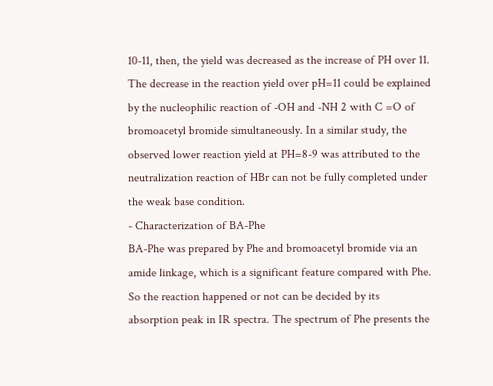10-11, then, the yield was decreased as the increase of PH over 11. The decrease in the reaction yield over pH=11 could be explained by the nucleophilic reaction of -OH and -NH 2 with C =O of bromoacetyl bromide simultaneously. In a similar study, the observed lower reaction yield at PH=8-9 was attributed to the neutralization reaction of HBr can not be fully completed under the weak base condition.
- Characterization of BA-Phe
BA-Phe was prepared by Phe and bromoacetyl bromide via an amide linkage, which is a significant feature compared with Phe. So the reaction happened or not can be decided by its absorption peak in IR spectra. The spectrum of Phe presents the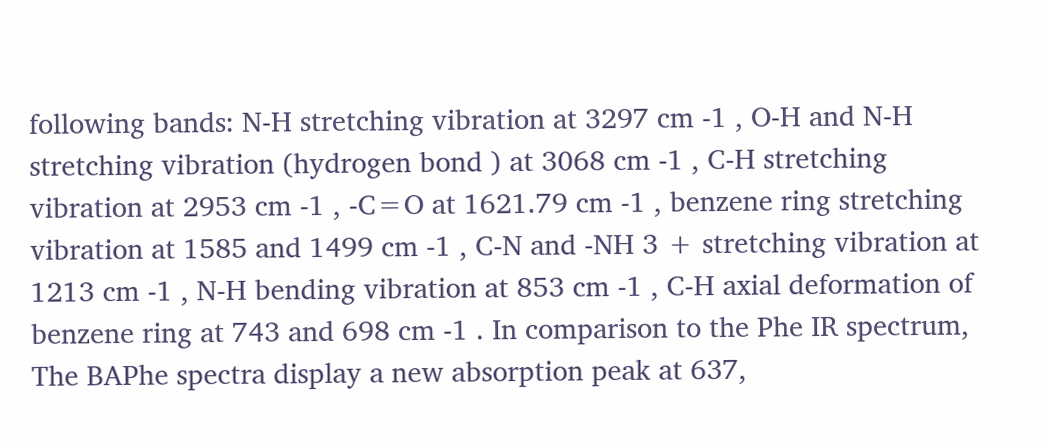following bands: N-H stretching vibration at 3297 cm -1 , O-H and N-H stretching vibration (hydrogen bond ) at 3068 cm -1 , C-H stretching vibration at 2953 cm -1 , -C=O at 1621.79 cm -1 , benzene ring stretching vibration at 1585 and 1499 cm -1 , C-N and -NH 3 + stretching vibration at 1213 cm -1 , N-H bending vibration at 853 cm -1 , C-H axial deformation of benzene ring at 743 and 698 cm -1 . In comparison to the Phe IR spectrum, The BAPhe spectra display a new absorption peak at 637,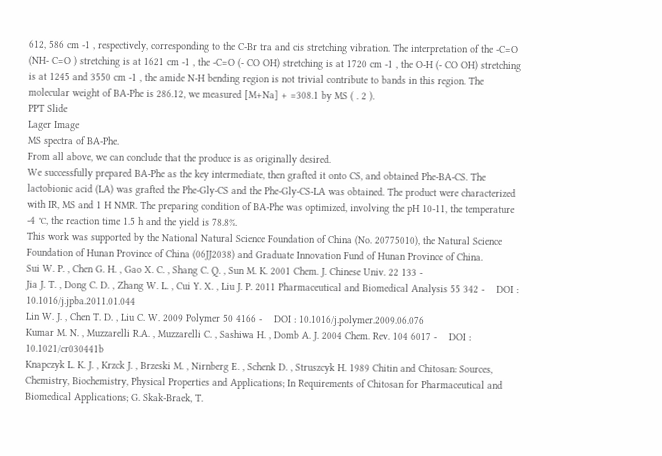612, 586 cm -1 , respectively, corresponding to the C-Br tra and cis stretching vibration. The interpretation of the -C=O (NH- C=O ) stretching is at 1621 cm -1 , the -C=O (- CO OH) stretching is at 1720 cm -1 , the O-H (- CO OH) stretching is at 1245 and 3550 cm -1 , the amide N-H bending region is not trivial contribute to bands in this region. The molecular weight of BA-Phe is 286.12, we measured [M+Na] + =308.1 by MS ( . 2 ).
PPT Slide
Lager Image
MS spectra of BA-Phe.
From all above, we can conclude that the produce is as originally desired.
We successfully prepared BA-Phe as the key intermediate, then grafted it onto CS, and obtained Phe-BA-CS. The lactobionic acid (LA) was grafted the Phe-Gly-CS and the Phe-Gly-CS-LA was obtained. The product were characterized with IR, MS and 1 H NMR. The preparing condition of BA-Phe was optimized, involving the pH 10-11, the temperature -4 ℃, the reaction time 1.5 h and the yield is 78.8%.
This work was supported by the National Natural Science Foundation of China (No. 20775010), the Natural Science Foundation of Hunan Province of China (06JJ2038) and Graduate Innovation Fund of Hunan Province of China.
Sui W. P. , Chen G. H. , Gao X. C. , Shang C. Q. , Sun M. K. 2001 Chem. J. Chinese Univ. 22 133 -
Jia J. T. , Dong C. D. , Zhang W. L. , Cui Y. X. , Liu J. P. 2011 Pharmaceutical and Biomedical Analysis 55 342 -    DOI : 10.1016/j.jpba.2011.01.044
Lin W. J. , Chen T. D. , Liu C. W. 2009 Polymer 50 4166 -    DOI : 10.1016/j.polymer.2009.06.076
Kumar M. N. , Muzzarelli R.A. , Muzzarelli C. , Sashiwa H. , Domb A. J. 2004 Chem. Rev. 104 6017 -    DOI : 10.1021/cr030441b
Knapczyk L. K. J. , Krzck J. , Brzeski M. , Nirnberg E. , Schenk D. , Struszcyk H. 1989 Chitin and Chitosan: Sources, Chemistry, Biochemistry, Physical Properties and Applications; In Requirements of Chitosan for Pharmaceutical and Biomedical Applications; G. Skak-Braek, T.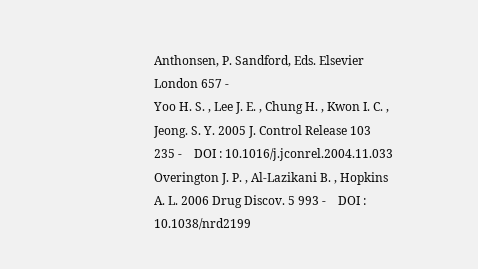Anthonsen, P. Sandford, Eds. Elsevier London 657 -
Yoo H. S. , Lee J. E. , Chung H. , Kwon I. C. , Jeong. S. Y. 2005 J. Control Release 103 235 -    DOI : 10.1016/j.jconrel.2004.11.033
Overington J. P. , Al-Lazikani B. , Hopkins A. L. 2006 Drug Discov. 5 993 -    DOI : 10.1038/nrd2199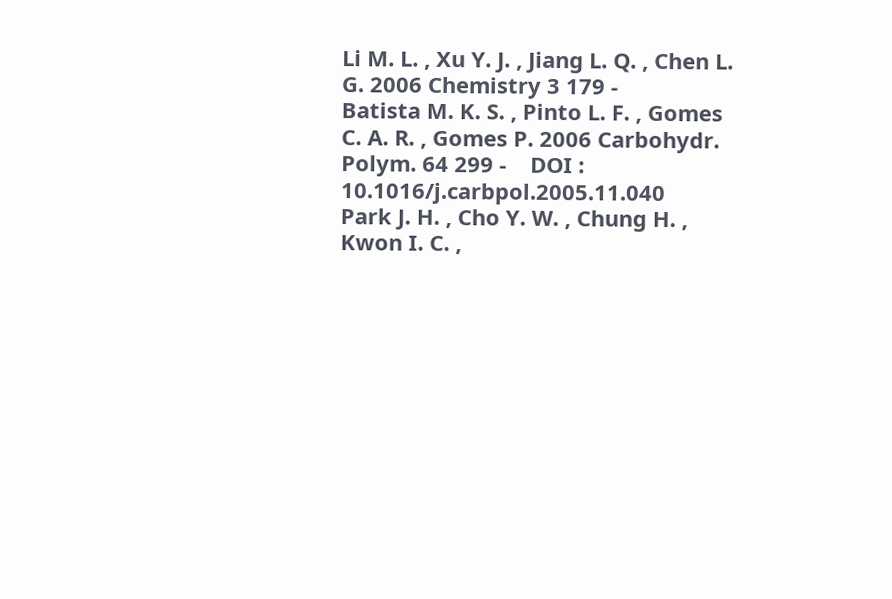Li M. L. , Xu Y. J. , Jiang L. Q. , Chen L. G. 2006 Chemistry 3 179 -
Batista M. K. S. , Pinto L. F. , Gomes C. A. R. , Gomes P. 2006 Carbohydr. Polym. 64 299 -    DOI : 10.1016/j.carbpol.2005.11.040
Park J. H. , Cho Y. W. , Chung H. , Kwon I. C. ,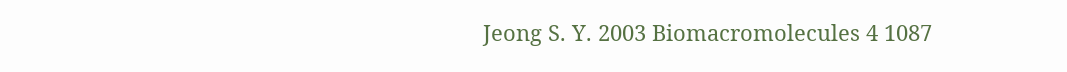Jeong S. Y. 2003 Biomacromolecules 4 1087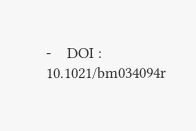-    DOI : 10.1021/bm034094r